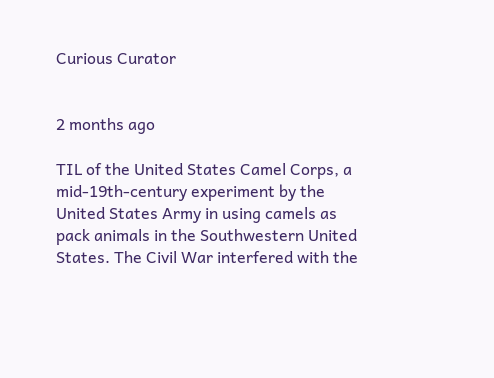Curious Curator


2 months ago

TIL of the United States Camel Corps, a mid-19th-century experiment by the United States Army in using camels as pack animals in the Southwestern United States. The Civil War interfered with the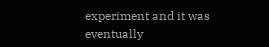experiment and it was eventually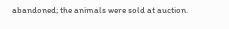abandoned; the animals were sold at auction.